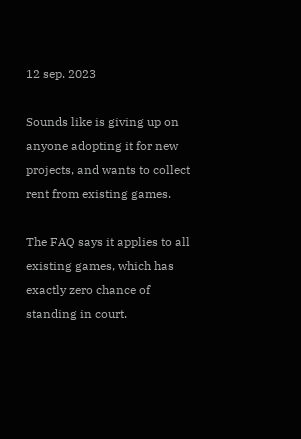12 sep. 2023

Sounds like is giving up on anyone adopting it for new projects, and wants to collect rent from existing games.

The FAQ says it applies to all existing games, which has exactly zero chance of standing in court.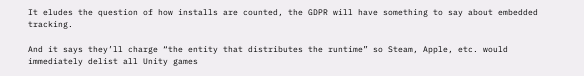It eludes the question of how installs are counted, the GDPR will have something to say about embedded tracking.

And it says they’ll charge “the entity that distributes the runtime” so Steam, Apple, etc. would immediately delist all Unity games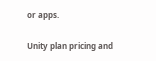or apps.

Unity plan pricing and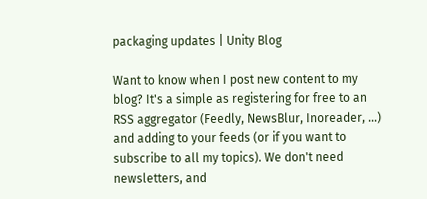packaging updates | Unity Blog

Want to know when I post new content to my blog? It's a simple as registering for free to an RSS aggregator (Feedly, NewsBlur, Inoreader, …) and adding to your feeds (or if you want to subscribe to all my topics). We don't need newsletters, and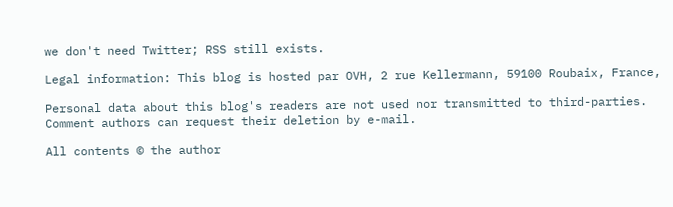we don't need Twitter; RSS still exists.

Legal information: This blog is hosted par OVH, 2 rue Kellermann, 59100 Roubaix, France,

Personal data about this blog's readers are not used nor transmitted to third-parties. Comment authors can request their deletion by e-mail.

All contents © the author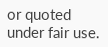or quoted under fair use.